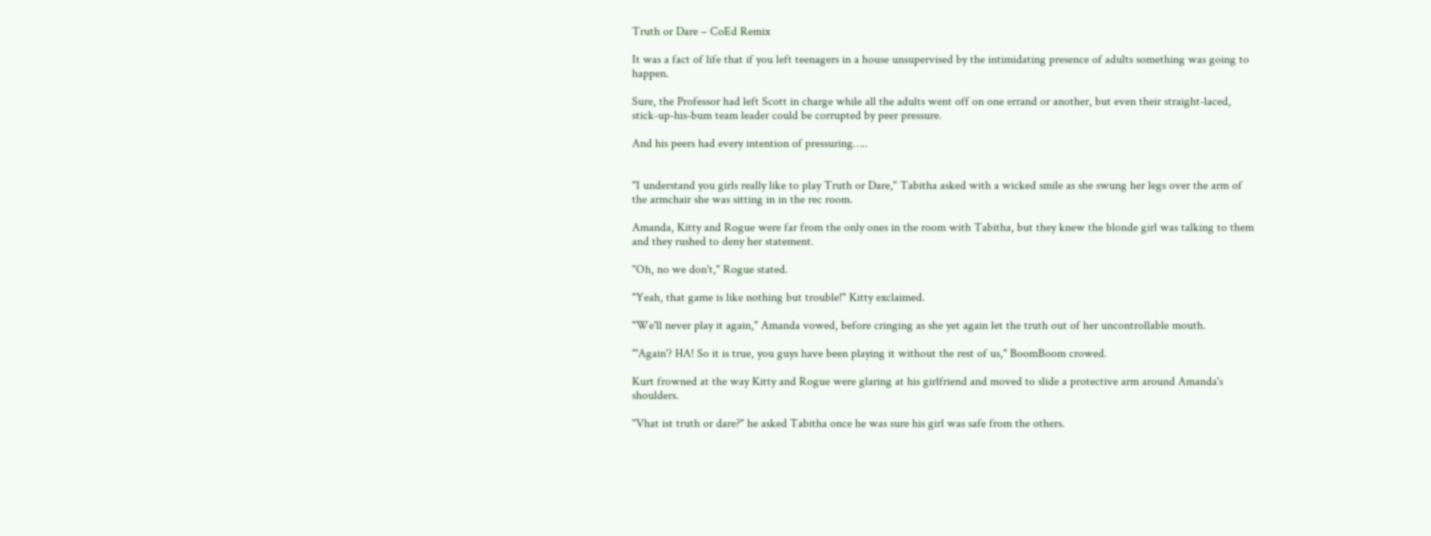Truth or Dare – CoEd Remix

It was a fact of life that if you left teenagers in a house unsupervised by the intimidating presence of adults something was going to happen.

Sure, the Professor had left Scott in charge while all the adults went off on one errand or another, but even their straight-laced, stick-up-his-bum team leader could be corrupted by peer pressure.

And his peers had every intention of pressuring…..


"I understand you girls really like to play Truth or Dare," Tabitha asked with a wicked smile as she swung her legs over the arm of the armchair she was sitting in in the rec room.

Amanda, Kitty and Rogue were far from the only ones in the room with Tabitha, but they knew the blonde girl was talking to them and they rushed to deny her statement.

"Oh, no we don't," Rogue stated.

"Yeah, that game is like nothing but trouble!" Kitty exclaimed.

"We'll never play it again," Amanda vowed, before cringing as she yet again let the truth out of her uncontrollable mouth.

"'Again'? HA! So it is true, you guys have been playing it without the rest of us," BoomBoom crowed.

Kurt frowned at the way Kitty and Rogue were glaring at his girlfriend and moved to slide a protective arm around Amanda's shoulders.

"Vhat ist truth or dare?" he asked Tabitha once he was sure his girl was safe from the others.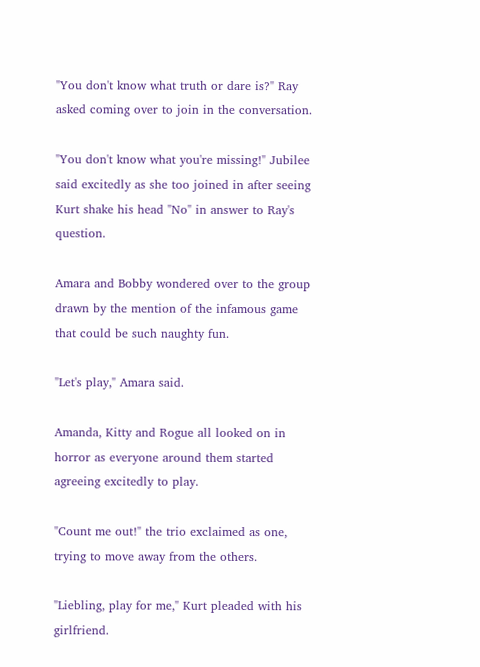"You don't know what truth or dare is?" Ray asked coming over to join in the conversation.

"You don't know what you're missing!" Jubilee said excitedly as she too joined in after seeing Kurt shake his head "No" in answer to Ray's question.

Amara and Bobby wondered over to the group drawn by the mention of the infamous game that could be such naughty fun.

"Let's play," Amara said.

Amanda, Kitty and Rogue all looked on in horror as everyone around them started agreeing excitedly to play.

"Count me out!" the trio exclaimed as one, trying to move away from the others.

"Liebling, play for me," Kurt pleaded with his girlfriend.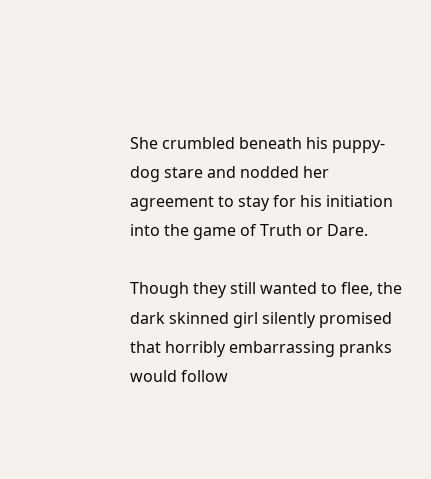She crumbled beneath his puppy-dog stare and nodded her agreement to stay for his initiation into the game of Truth or Dare.

Though they still wanted to flee, the dark skinned girl silently promised that horribly embarrassing pranks would follow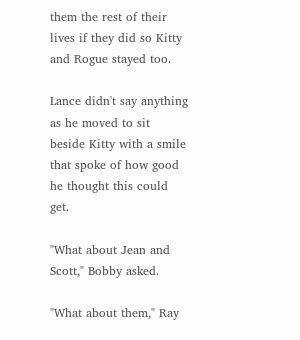them the rest of their lives if they did so Kitty and Rogue stayed too.

Lance didn't say anything as he moved to sit beside Kitty with a smile that spoke of how good he thought this could get.

"What about Jean and Scott," Bobby asked.

"What about them," Ray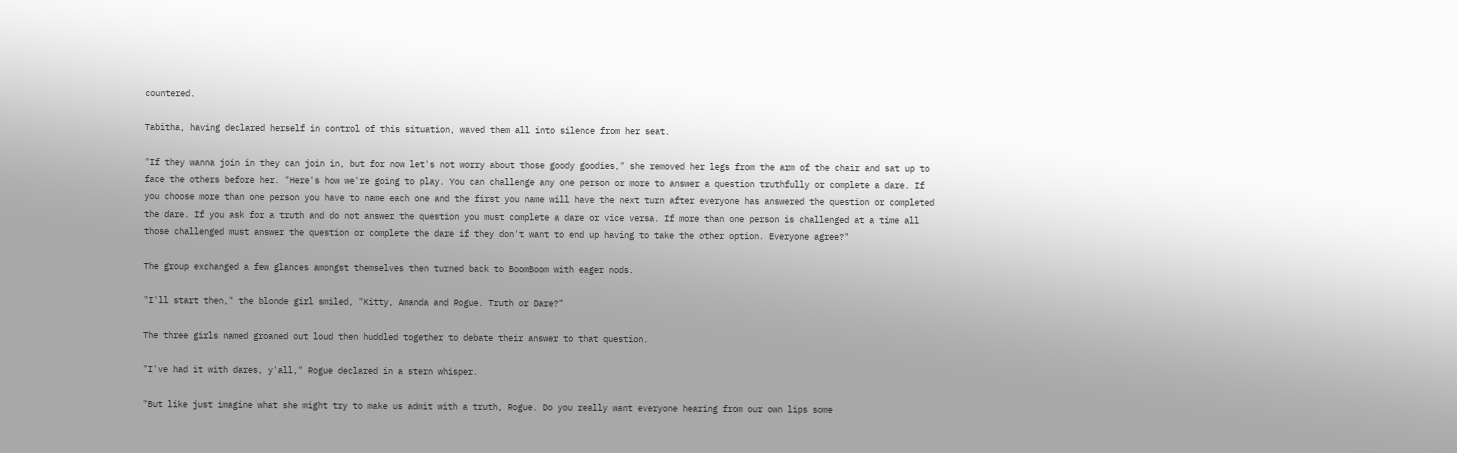countered.

Tabitha, having declared herself in control of this situation, waved them all into silence from her seat.

"If they wanna join in they can join in, but for now let's not worry about those goody goodies," she removed her legs from the arm of the chair and sat up to face the others before her. "Here's how we're going to play. You can challenge any one person or more to answer a question truthfully or complete a dare. If you choose more than one person you have to name each one and the first you name will have the next turn after everyone has answered the question or completed the dare. If you ask for a truth and do not answer the question you must complete a dare or vice versa. If more than one person is challenged at a time all those challenged must answer the question or complete the dare if they don't want to end up having to take the other option. Everyone agree?"

The group exchanged a few glances amongst themselves then turned back to BoomBoom with eager nods.

"I'll start then," the blonde girl smiled, "Kitty, Amanda and Rogue. Truth or Dare?"

The three girls named groaned out loud then huddled together to debate their answer to that question.

"I've had it with dares, y'all," Rogue declared in a stern whisper.

"But like just imagine what she might try to make us admit with a truth, Rogue. Do you really want everyone hearing from our own lips some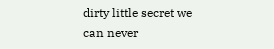dirty little secret we can never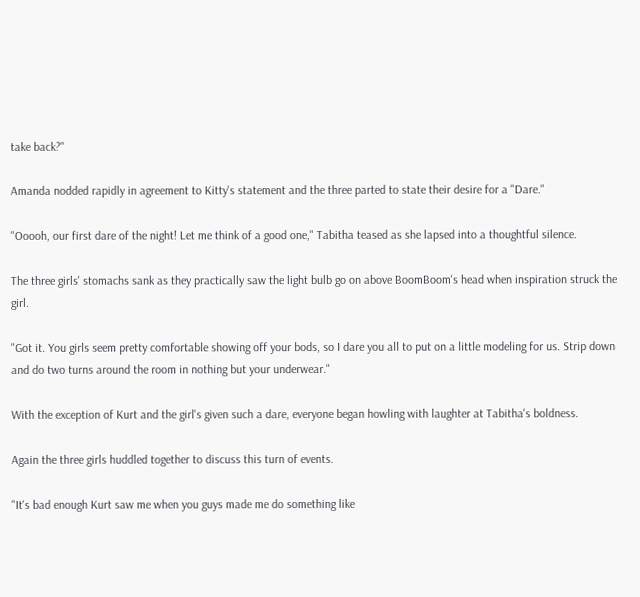take back?"

Amanda nodded rapidly in agreement to Kitty's statement and the three parted to state their desire for a "Dare."

"Ooooh, our first dare of the night! Let me think of a good one," Tabitha teased as she lapsed into a thoughtful silence.

The three girls' stomachs sank as they practically saw the light bulb go on above BoomBoom's head when inspiration struck the girl.

"Got it. You girls seem pretty comfortable showing off your bods, so I dare you all to put on a little modeling for us. Strip down and do two turns around the room in nothing but your underwear."

With the exception of Kurt and the girl's given such a dare, everyone began howling with laughter at Tabitha's boldness.

Again the three girls huddled together to discuss this turn of events.

"It's bad enough Kurt saw me when you guys made me do something like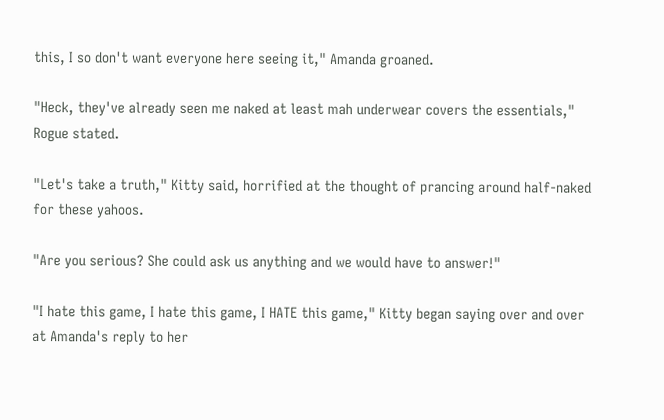this, I so don't want everyone here seeing it," Amanda groaned.

"Heck, they've already seen me naked at least mah underwear covers the essentials," Rogue stated.

"Let's take a truth," Kitty said, horrified at the thought of prancing around half-naked for these yahoos.

"Are you serious? She could ask us anything and we would have to answer!"

"I hate this game, I hate this game, I HATE this game," Kitty began saying over and over at Amanda's reply to her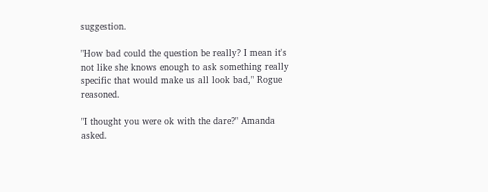suggestion.

"How bad could the question be really? I mean it's not like she knows enough to ask something really specific that would make us all look bad," Rogue reasoned.

"I thought you were ok with the dare?" Amanda asked.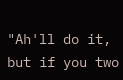"Ah'll do it, but if you two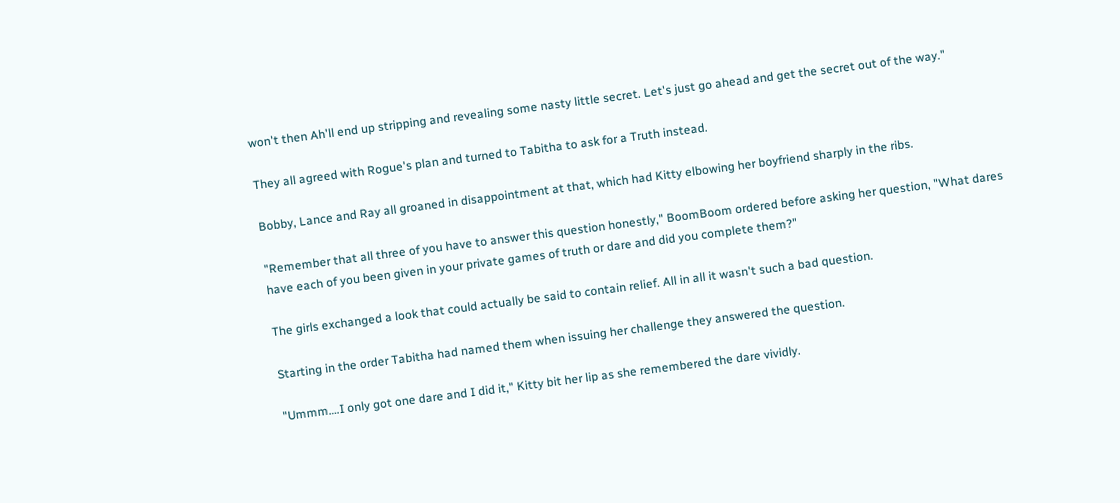won't then Ah'll end up stripping and revealing some nasty little secret. Let's just go ahead and get the secret out of the way."

They all agreed with Rogue's plan and turned to Tabitha to ask for a Truth instead.

Bobby, Lance and Ray all groaned in disappointment at that, which had Kitty elbowing her boyfriend sharply in the ribs.

"Remember that all three of you have to answer this question honestly," BoomBoom ordered before asking her question, "What dares have each of you been given in your private games of truth or dare and did you complete them?"

The girls exchanged a look that could actually be said to contain relief. All in all it wasn't such a bad question.

Starting in the order Tabitha had named them when issuing her challenge they answered the question.

"Ummm….I only got one dare and I did it," Kitty bit her lip as she remembered the dare vividly.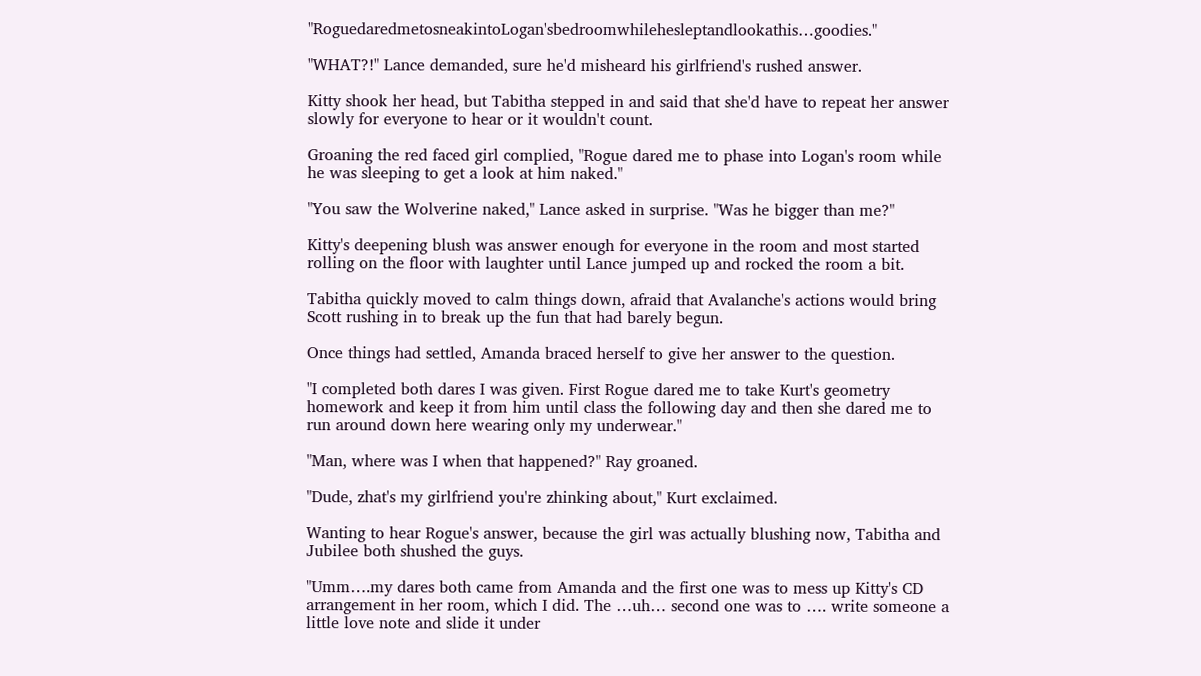"RoguedaredmetosneakintoLogan'sbedroomwhilehesleptandlookathis…goodies."

"WHAT?!" Lance demanded, sure he'd misheard his girlfriend's rushed answer.

Kitty shook her head, but Tabitha stepped in and said that she'd have to repeat her answer slowly for everyone to hear or it wouldn't count.

Groaning the red faced girl complied, "Rogue dared me to phase into Logan's room while he was sleeping to get a look at him naked."

"You saw the Wolverine naked," Lance asked in surprise. "Was he bigger than me?"

Kitty's deepening blush was answer enough for everyone in the room and most started rolling on the floor with laughter until Lance jumped up and rocked the room a bit.

Tabitha quickly moved to calm things down, afraid that Avalanche's actions would bring Scott rushing in to break up the fun that had barely begun.

Once things had settled, Amanda braced herself to give her answer to the question.

"I completed both dares I was given. First Rogue dared me to take Kurt's geometry homework and keep it from him until class the following day and then she dared me to run around down here wearing only my underwear."

"Man, where was I when that happened?" Ray groaned.

"Dude, zhat's my girlfriend you're zhinking about," Kurt exclaimed.

Wanting to hear Rogue's answer, because the girl was actually blushing now, Tabitha and Jubilee both shushed the guys.

"Umm….my dares both came from Amanda and the first one was to mess up Kitty's CD arrangement in her room, which I did. The …uh… second one was to …. write someone a little love note and slide it under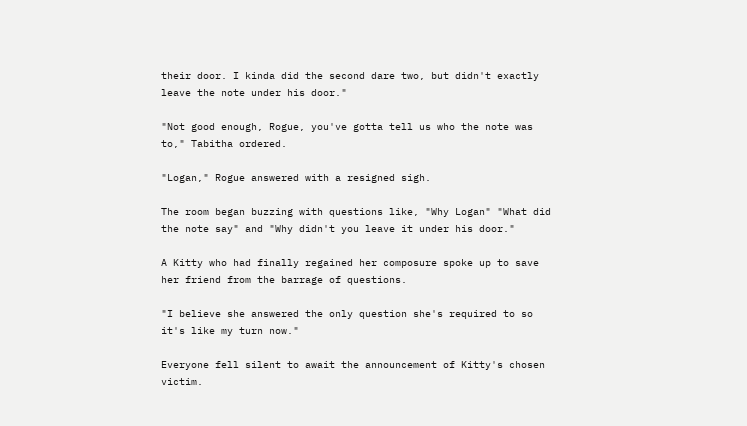their door. I kinda did the second dare two, but didn't exactly leave the note under his door."

"Not good enough, Rogue, you've gotta tell us who the note was to," Tabitha ordered.

"Logan," Rogue answered with a resigned sigh.

The room began buzzing with questions like, "Why Logan" "What did the note say" and "Why didn't you leave it under his door."

A Kitty who had finally regained her composure spoke up to save her friend from the barrage of questions.

"I believe she answered the only question she's required to so it's like my turn now."

Everyone fell silent to await the announcement of Kitty's chosen victim.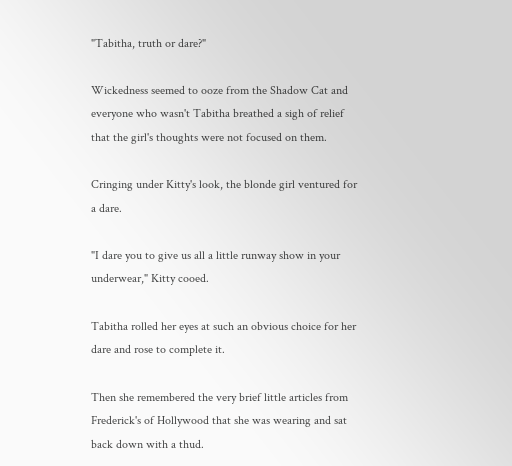"Tabitha, truth or dare?"

Wickedness seemed to ooze from the Shadow Cat and everyone who wasn't Tabitha breathed a sigh of relief that the girl's thoughts were not focused on them.

Cringing under Kitty's look, the blonde girl ventured for a dare.

"I dare you to give us all a little runway show in your underwear," Kitty cooed.

Tabitha rolled her eyes at such an obvious choice for her dare and rose to complete it.

Then she remembered the very brief little articles from Frederick's of Hollywood that she was wearing and sat back down with a thud.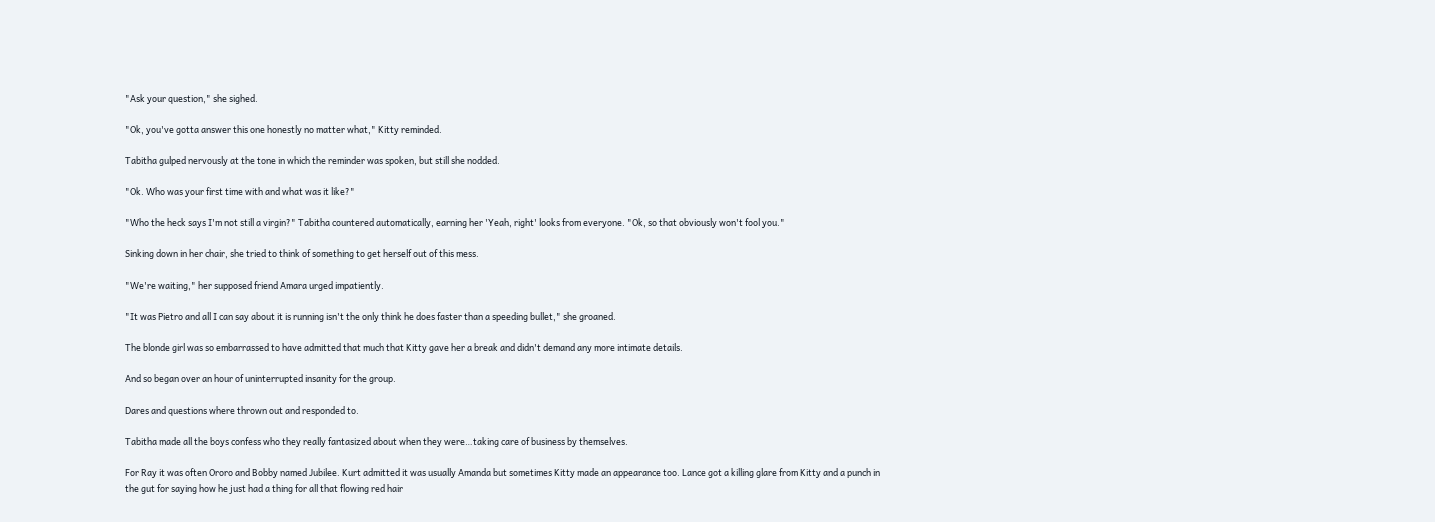"Ask your question," she sighed.

"Ok, you've gotta answer this one honestly no matter what," Kitty reminded.

Tabitha gulped nervously at the tone in which the reminder was spoken, but still she nodded.

"Ok. Who was your first time with and what was it like?"

"Who the heck says I'm not still a virgin?" Tabitha countered automatically, earning her 'Yeah, right' looks from everyone. "Ok, so that obviously won't fool you."

Sinking down in her chair, she tried to think of something to get herself out of this mess.

"We're waiting," her supposed friend Amara urged impatiently.

"It was Pietro and all I can say about it is running isn't the only think he does faster than a speeding bullet," she groaned.

The blonde girl was so embarrassed to have admitted that much that Kitty gave her a break and didn't demand any more intimate details.

And so began over an hour of uninterrupted insanity for the group.

Dares and questions where thrown out and responded to.

Tabitha made all the boys confess who they really fantasized about when they were…taking care of business by themselves.

For Ray it was often Ororo and Bobby named Jubilee. Kurt admitted it was usually Amanda but sometimes Kitty made an appearance too. Lance got a killing glare from Kitty and a punch in the gut for saying how he just had a thing for all that flowing red hair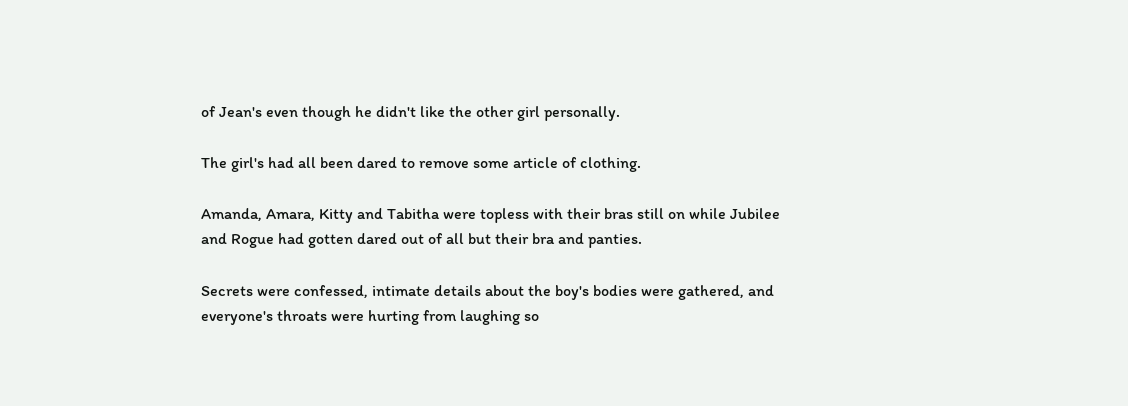of Jean's even though he didn't like the other girl personally.

The girl's had all been dared to remove some article of clothing.

Amanda, Amara, Kitty and Tabitha were topless with their bras still on while Jubilee and Rogue had gotten dared out of all but their bra and panties.

Secrets were confessed, intimate details about the boy's bodies were gathered, and everyone's throats were hurting from laughing so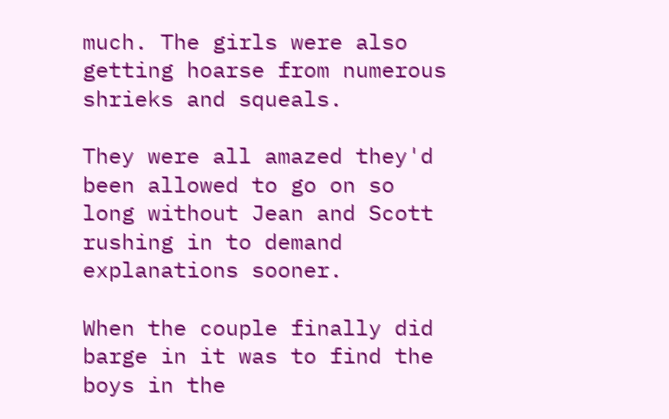much. The girls were also getting hoarse from numerous shrieks and squeals.

They were all amazed they'd been allowed to go on so long without Jean and Scott rushing in to demand explanations sooner.

When the couple finally did barge in it was to find the boys in the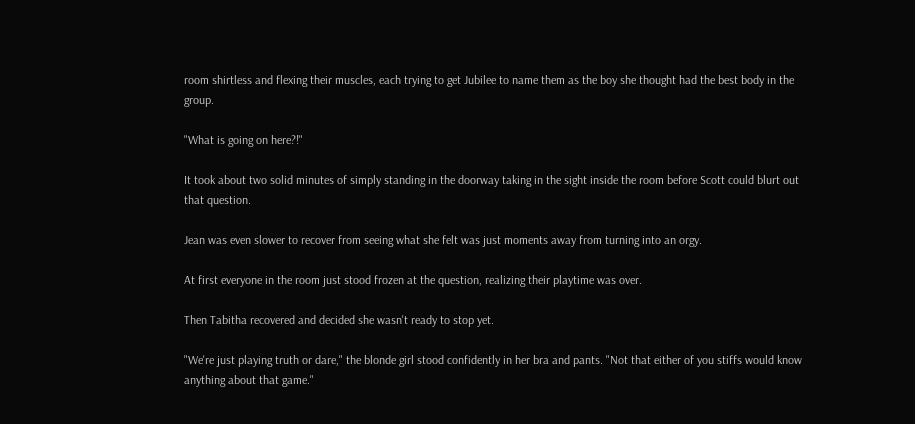room shirtless and flexing their muscles, each trying to get Jubilee to name them as the boy she thought had the best body in the group.

"What is going on here?!"

It took about two solid minutes of simply standing in the doorway taking in the sight inside the room before Scott could blurt out that question.

Jean was even slower to recover from seeing what she felt was just moments away from turning into an orgy.

At first everyone in the room just stood frozen at the question, realizing their playtime was over.

Then Tabitha recovered and decided she wasn't ready to stop yet.

"We're just playing truth or dare," the blonde girl stood confidently in her bra and pants. "Not that either of you stiffs would know anything about that game."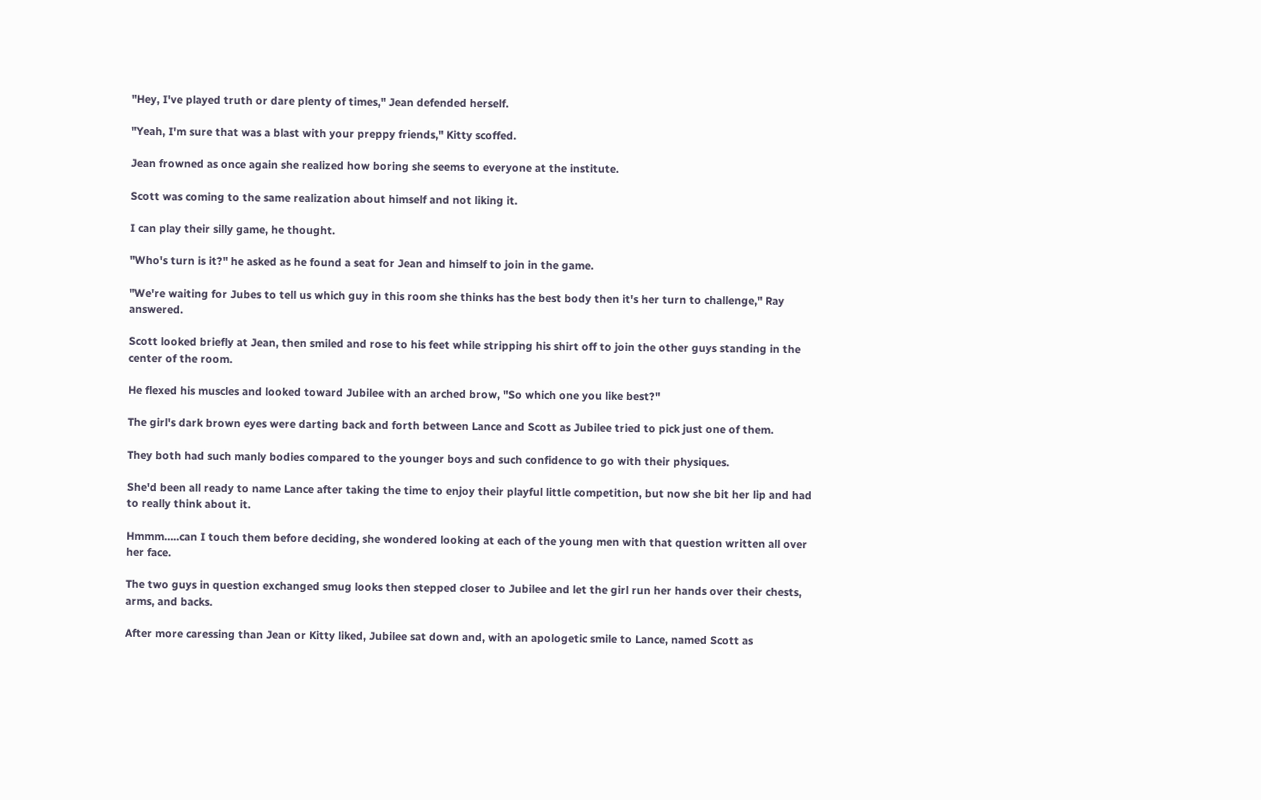"Hey, I've played truth or dare plenty of times," Jean defended herself.

"Yeah, I'm sure that was a blast with your preppy friends," Kitty scoffed.

Jean frowned as once again she realized how boring she seems to everyone at the institute.

Scott was coming to the same realization about himself and not liking it.

I can play their silly game, he thought.

"Who's turn is it?" he asked as he found a seat for Jean and himself to join in the game.

"We're waiting for Jubes to tell us which guy in this room she thinks has the best body then it's her turn to challenge," Ray answered.

Scott looked briefly at Jean, then smiled and rose to his feet while stripping his shirt off to join the other guys standing in the center of the room.

He flexed his muscles and looked toward Jubilee with an arched brow, "So which one you like best?"

The girl's dark brown eyes were darting back and forth between Lance and Scott as Jubilee tried to pick just one of them.

They both had such manly bodies compared to the younger boys and such confidence to go with their physiques.

She'd been all ready to name Lance after taking the time to enjoy their playful little competition, but now she bit her lip and had to really think about it.

Hmmm…..can I touch them before deciding, she wondered looking at each of the young men with that question written all over her face.

The two guys in question exchanged smug looks then stepped closer to Jubilee and let the girl run her hands over their chests, arms, and backs.

After more caressing than Jean or Kitty liked, Jubilee sat down and, with an apologetic smile to Lance, named Scott as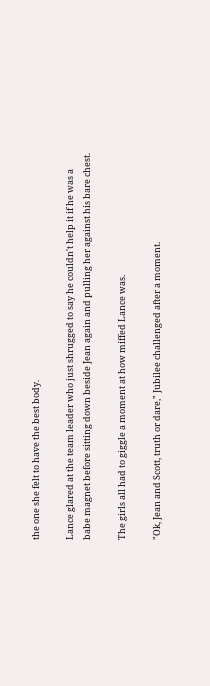the one she felt to have the best body.

Lance glared at the team leader who just shrugged to say he couldn't help it if he was a babe magnet before sitting down beside Jean again and pulling her against his bare chest.

The girls all had to giggle a moment at how miffed Lance was.

"Ok, Jean and Scott, truth or dare," Jubilee challenged after a moment.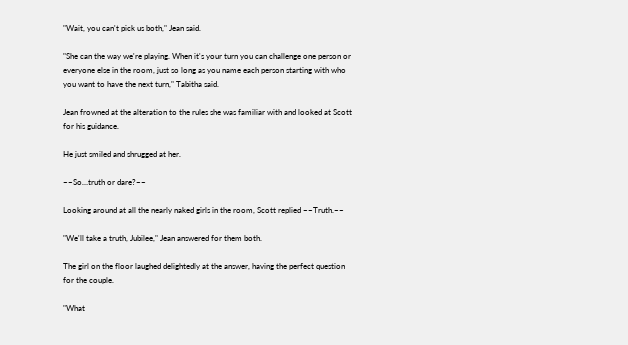"Wait, you can't pick us both," Jean said.

"She can the way we're playing. When it's your turn you can challenge one person or everyone else in the room, just so long as you name each person starting with who you want to have the next turn," Tabitha said.

Jean frowned at the alteration to the rules she was familiar with and looked at Scott for his guidance.

He just smiled and shrugged at her.

~~So…truth or dare?~~

Looking around at all the nearly naked girls in the room, Scott replied ~~Truth.~~

"We'll take a truth, Jubilee," Jean answered for them both.

The girl on the floor laughed delightedly at the answer, having the perfect question for the couple.

"What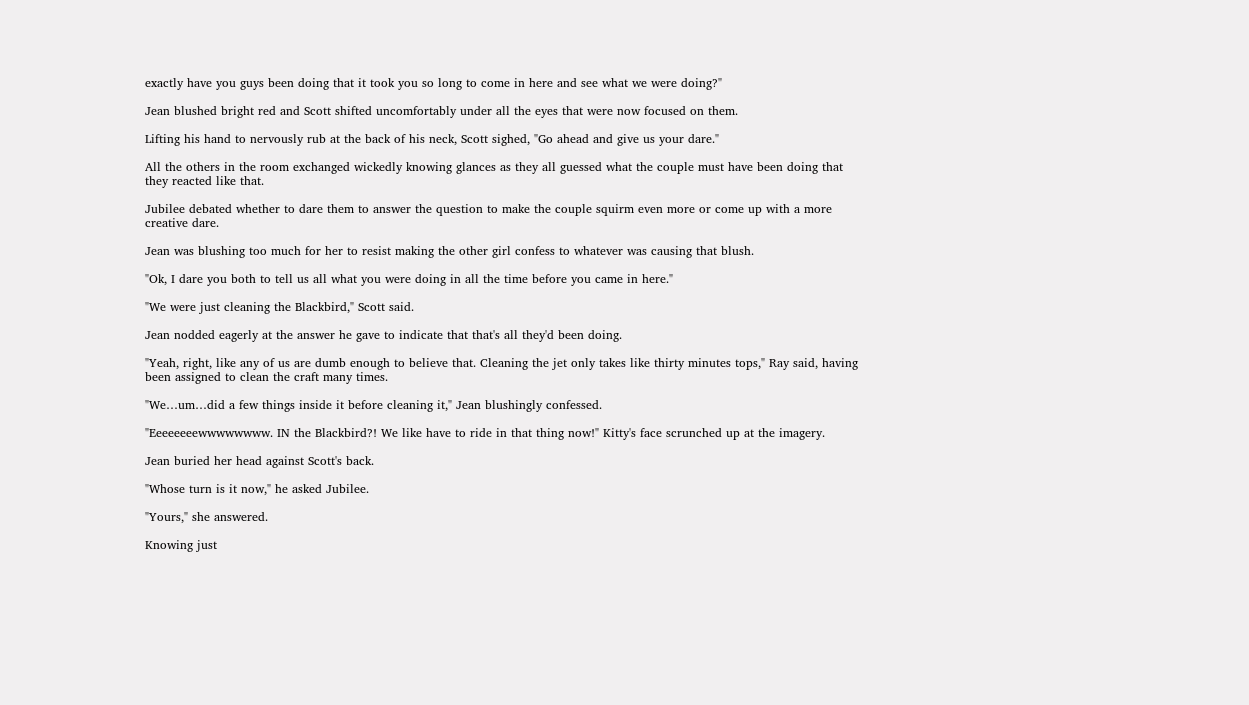exactly have you guys been doing that it took you so long to come in here and see what we were doing?"

Jean blushed bright red and Scott shifted uncomfortably under all the eyes that were now focused on them.

Lifting his hand to nervously rub at the back of his neck, Scott sighed, "Go ahead and give us your dare."

All the others in the room exchanged wickedly knowing glances as they all guessed what the couple must have been doing that they reacted like that.

Jubilee debated whether to dare them to answer the question to make the couple squirm even more or come up with a more creative dare.

Jean was blushing too much for her to resist making the other girl confess to whatever was causing that blush.

"Ok, I dare you both to tell us all what you were doing in all the time before you came in here."

"We were just cleaning the Blackbird," Scott said.

Jean nodded eagerly at the answer he gave to indicate that that's all they'd been doing.

"Yeah, right, like any of us are dumb enough to believe that. Cleaning the jet only takes like thirty minutes tops," Ray said, having been assigned to clean the craft many times.

"We…um…did a few things inside it before cleaning it," Jean blushingly confessed.

"Eeeeeeeewwwwwwww. IN the Blackbird?! We like have to ride in that thing now!" Kitty's face scrunched up at the imagery.

Jean buried her head against Scott's back.

"Whose turn is it now," he asked Jubilee.

"Yours," she answered.

Knowing just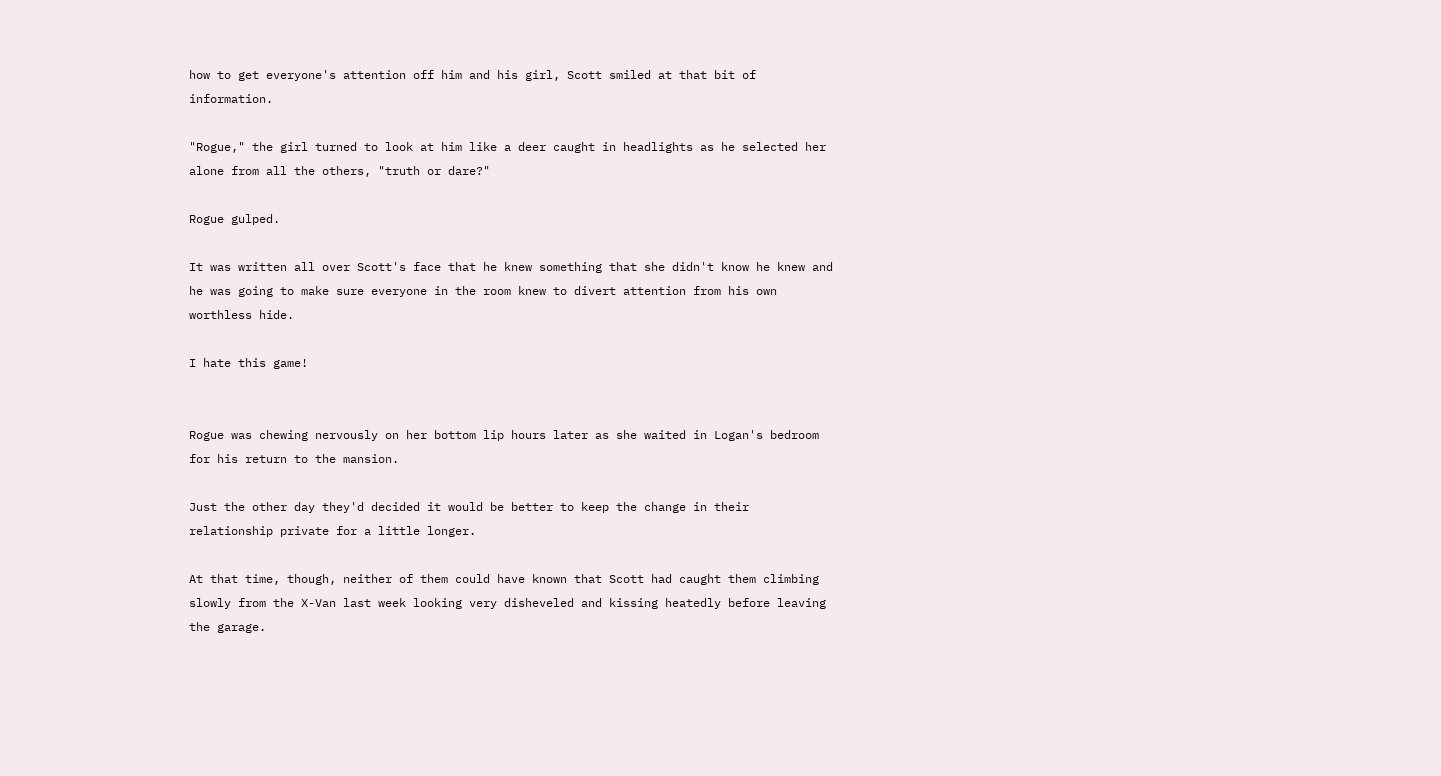how to get everyone's attention off him and his girl, Scott smiled at that bit of information.

"Rogue," the girl turned to look at him like a deer caught in headlights as he selected her alone from all the others, "truth or dare?"

Rogue gulped.

It was written all over Scott's face that he knew something that she didn't know he knew and he was going to make sure everyone in the room knew to divert attention from his own worthless hide.

I hate this game!


Rogue was chewing nervously on her bottom lip hours later as she waited in Logan's bedroom for his return to the mansion.

Just the other day they'd decided it would be better to keep the change in their relationship private for a little longer.

At that time, though, neither of them could have known that Scott had caught them climbing slowly from the X-Van last week looking very disheveled and kissing heatedly before leaving the garage.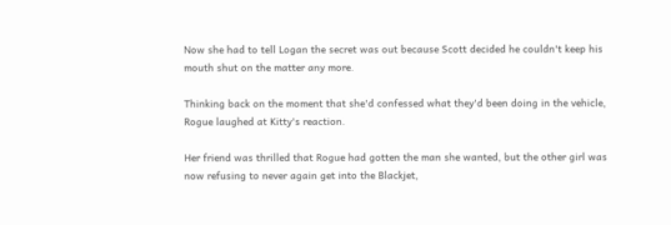Now she had to tell Logan the secret was out because Scott decided he couldn't keep his mouth shut on the matter any more.

Thinking back on the moment that she'd confessed what they'd been doing in the vehicle, Rogue laughed at Kitty's reaction.

Her friend was thrilled that Rogue had gotten the man she wanted, but the other girl was now refusing to never again get into the Blackjet,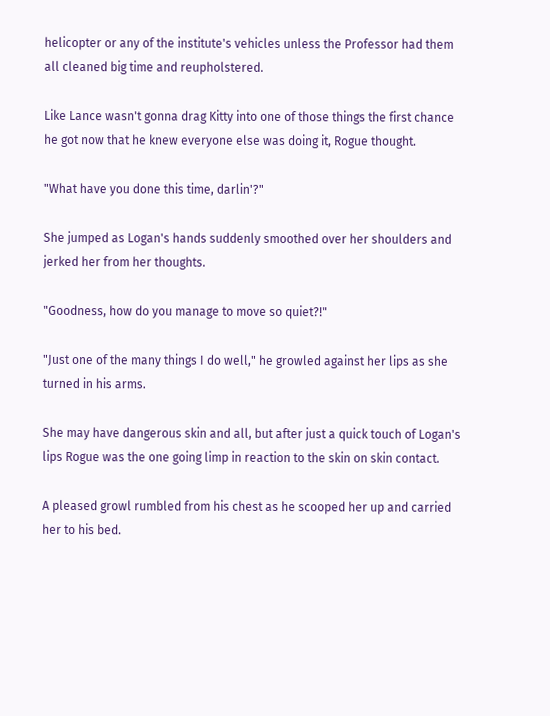helicopter or any of the institute's vehicles unless the Professor had them all cleaned big time and reupholstered.

Like Lance wasn't gonna drag Kitty into one of those things the first chance he got now that he knew everyone else was doing it, Rogue thought.

"What have you done this time, darlin'?"

She jumped as Logan's hands suddenly smoothed over her shoulders and jerked her from her thoughts.

"Goodness, how do you manage to move so quiet?!"

"Just one of the many things I do well," he growled against her lips as she turned in his arms.

She may have dangerous skin and all, but after just a quick touch of Logan's lips Rogue was the one going limp in reaction to the skin on skin contact.

A pleased growl rumbled from his chest as he scooped her up and carried her to his bed.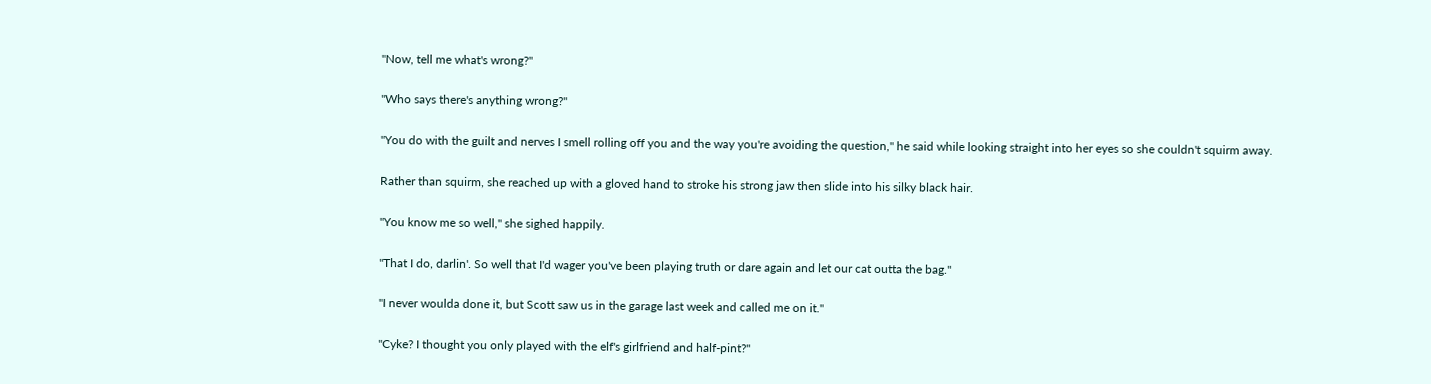"Now, tell me what's wrong?"

"Who says there's anything wrong?"

"You do with the guilt and nerves I smell rolling off you and the way you're avoiding the question," he said while looking straight into her eyes so she couldn't squirm away.

Rather than squirm, she reached up with a gloved hand to stroke his strong jaw then slide into his silky black hair.

"You know me so well," she sighed happily.

"That I do, darlin'. So well that I'd wager you've been playing truth or dare again and let our cat outta the bag."

"I never woulda done it, but Scott saw us in the garage last week and called me on it."

"Cyke? I thought you only played with the elf's girlfriend and half-pint?"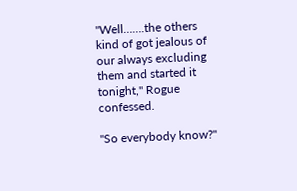"Well…….the others kind of got jealous of our always excluding them and started it tonight," Rogue confessed.

"So everybody know?"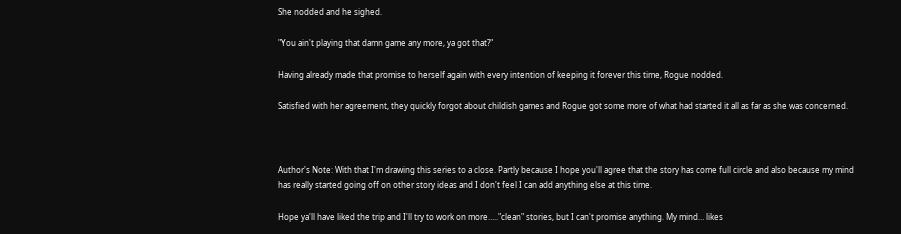She nodded and he sighed.

"You ain't playing that damn game any more, ya got that?"

Having already made that promise to herself again with every intention of keeping it forever this time, Rogue nodded.

Satisfied with her agreement, they quickly forgot about childish games and Rogue got some more of what had started it all as far as she was concerned.



Author's Note: With that I'm drawing this series to a close. Partly because I hope you'll agree that the story has come full circle and also because my mind has really started going off on other story ideas and I don't feel I can add anything else at this time.

Hope ya'll have liked the trip and I'll try to work on more….."clean" stories, but I can't promise anything. My mind… likes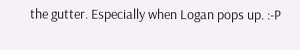the gutter. Especially when Logan pops up. :-P